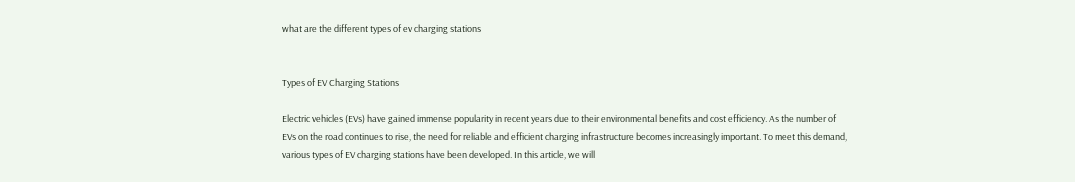what are the different types of ev charging stations


Types of EV Charging Stations

Electric vehicles (EVs) have gained immense popularity in recent years due to their environmental benefits and cost efficiency. As the number of EVs on the road continues to rise, the need for reliable and efficient charging infrastructure becomes increasingly important. To meet this demand, various types of EV charging stations have been developed. In this article, we will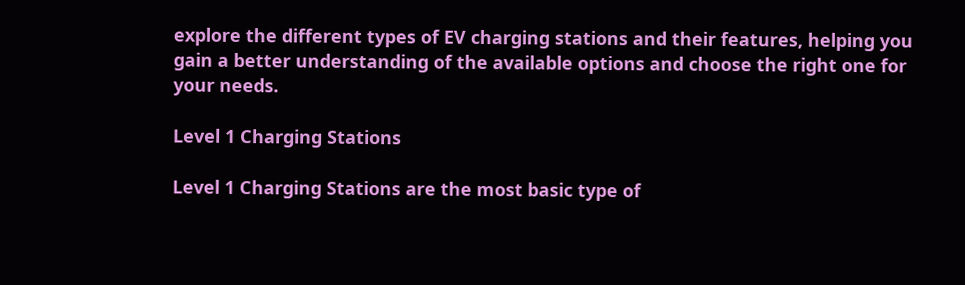explore the different types of EV charging stations and their features, helping you gain a better understanding of the available options and choose the right one for your needs.

Level 1 Charging Stations

Level 1 Charging Stations are the most basic type of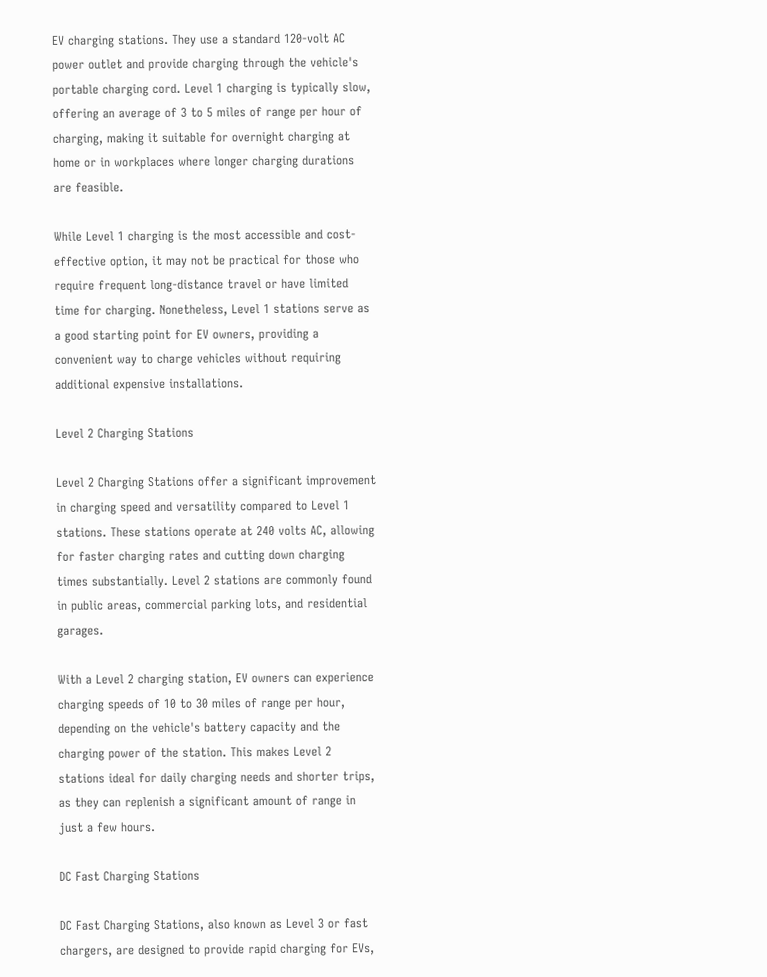EV charging stations. They use a standard 120-volt AC power outlet and provide charging through the vehicle's portable charging cord. Level 1 charging is typically slow, offering an average of 3 to 5 miles of range per hour of charging, making it suitable for overnight charging at home or in workplaces where longer charging durations are feasible.

While Level 1 charging is the most accessible and cost-effective option, it may not be practical for those who require frequent long-distance travel or have limited time for charging. Nonetheless, Level 1 stations serve as a good starting point for EV owners, providing a convenient way to charge vehicles without requiring additional expensive installations.

Level 2 Charging Stations

Level 2 Charging Stations offer a significant improvement in charging speed and versatility compared to Level 1 stations. These stations operate at 240 volts AC, allowing for faster charging rates and cutting down charging times substantially. Level 2 stations are commonly found in public areas, commercial parking lots, and residential garages.

With a Level 2 charging station, EV owners can experience charging speeds of 10 to 30 miles of range per hour, depending on the vehicle's battery capacity and the charging power of the station. This makes Level 2 stations ideal for daily charging needs and shorter trips, as they can replenish a significant amount of range in just a few hours.

DC Fast Charging Stations

DC Fast Charging Stations, also known as Level 3 or fast chargers, are designed to provide rapid charging for EVs,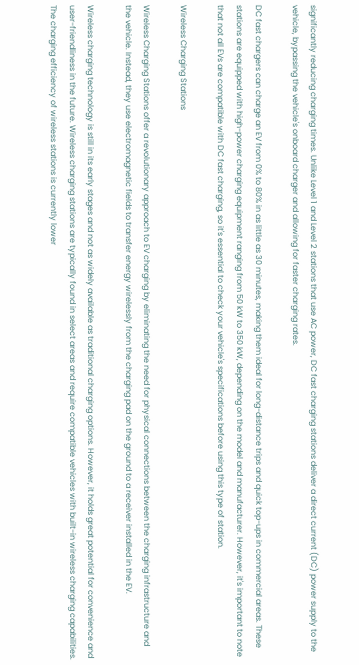significantly reducing charging times. Unlike Level 1 and Level 2 stations that use AC power, DC fast charging stations deliver a direct current (DC) power supply to the vehicle, bypassing the vehicle's onboard charger and allowing for faster charging rates.

DC fast chargers can charge an EV from 0% to 80% in as little as 30 minutes, making them ideal for long-distance trips and quick top-ups in commercial areas. These stations are equipped with high-power charging equipment ranging from 50 kW to 350 kW, depending on the model and manufacturer. However, it's important to note that not all EVs are compatible with DC fast charging, so it's essential to check your vehicle's specifications before using this type of station.

Wireless Charging Stations

Wireless Charging Stations offer a revolutionary approach to EV charging by eliminating the need for physical connections between the charging infrastructure and the vehicle. Instead, they use electromagnetic fields to transfer energy wirelessly from the charging pad on the ground to a receiver installed in the EV.

Wireless charging technology is still in its early stages and not as widely available as traditional charging options. However, it holds great potential for convenience and user-friendliness in the future. Wireless charging stations are typically found in select areas and require compatible vehicles with built-in wireless charging capabilities. The charging efficiency of wireless stations is currently lower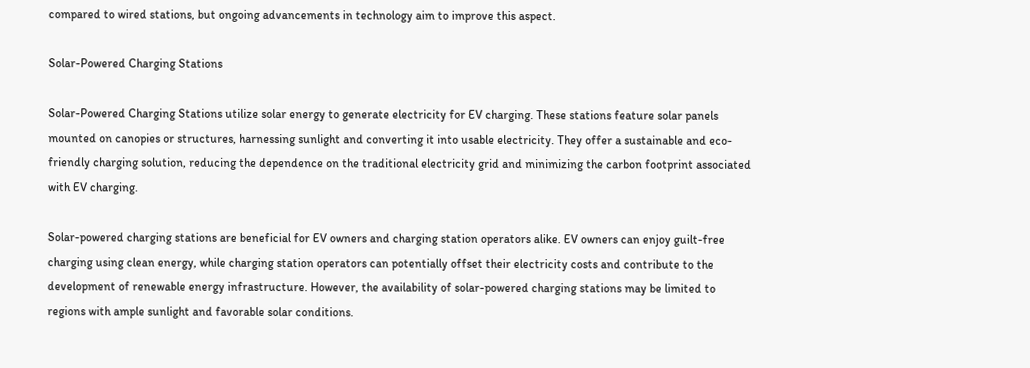compared to wired stations, but ongoing advancements in technology aim to improve this aspect.

Solar-Powered Charging Stations

Solar-Powered Charging Stations utilize solar energy to generate electricity for EV charging. These stations feature solar panels mounted on canopies or structures, harnessing sunlight and converting it into usable electricity. They offer a sustainable and eco-friendly charging solution, reducing the dependence on the traditional electricity grid and minimizing the carbon footprint associated with EV charging.

Solar-powered charging stations are beneficial for EV owners and charging station operators alike. EV owners can enjoy guilt-free charging using clean energy, while charging station operators can potentially offset their electricity costs and contribute to the development of renewable energy infrastructure. However, the availability of solar-powered charging stations may be limited to regions with ample sunlight and favorable solar conditions.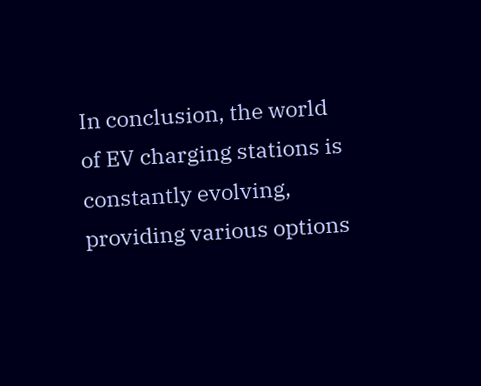In conclusion, the world of EV charging stations is constantly evolving, providing various options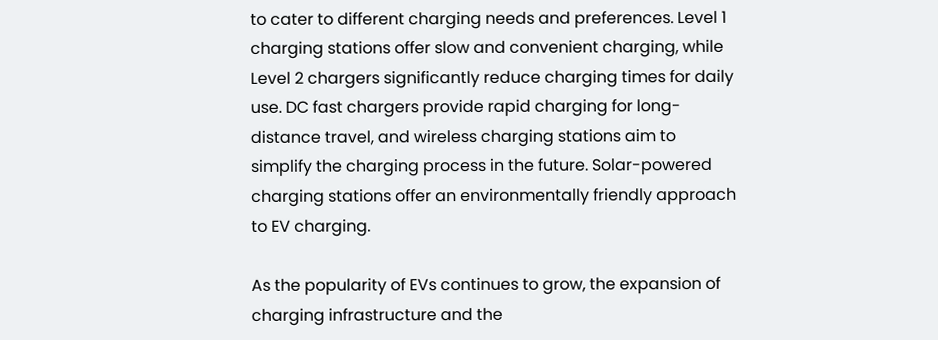to cater to different charging needs and preferences. Level 1 charging stations offer slow and convenient charging, while Level 2 chargers significantly reduce charging times for daily use. DC fast chargers provide rapid charging for long-distance travel, and wireless charging stations aim to simplify the charging process in the future. Solar-powered charging stations offer an environmentally friendly approach to EV charging.

As the popularity of EVs continues to grow, the expansion of charging infrastructure and the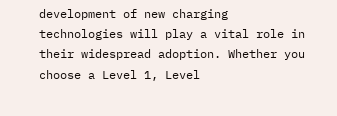development of new charging technologies will play a vital role in their widespread adoption. Whether you choose a Level 1, Level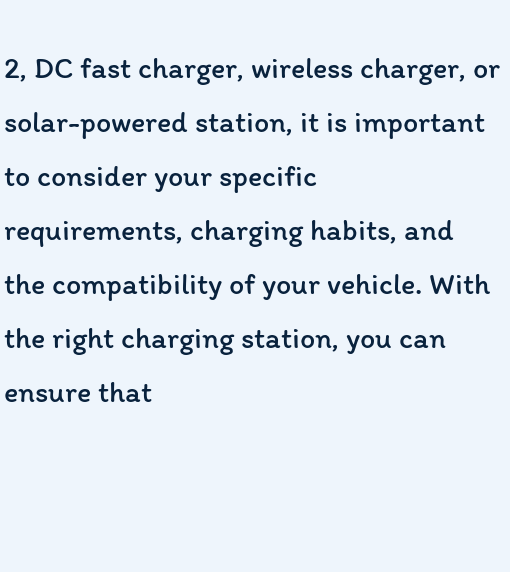2, DC fast charger, wireless charger, or solar-powered station, it is important to consider your specific requirements, charging habits, and the compatibility of your vehicle. With the right charging station, you can ensure that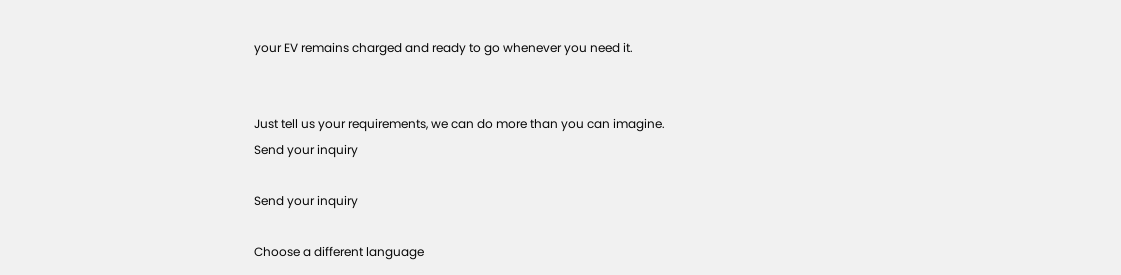your EV remains charged and ready to go whenever you need it.


Just tell us your requirements, we can do more than you can imagine.
Send your inquiry

Send your inquiry

Choose a different language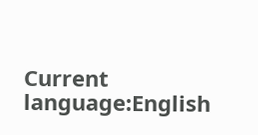Current language:English